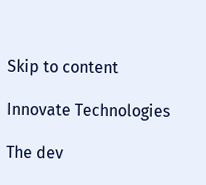Skip to content

Innovate Technologies

The dev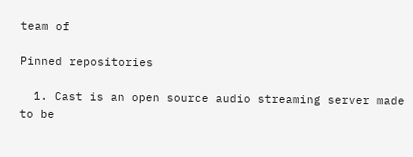team of

Pinned repositories

  1. Cast is an open source audio streaming server made to be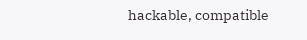hackable, compatible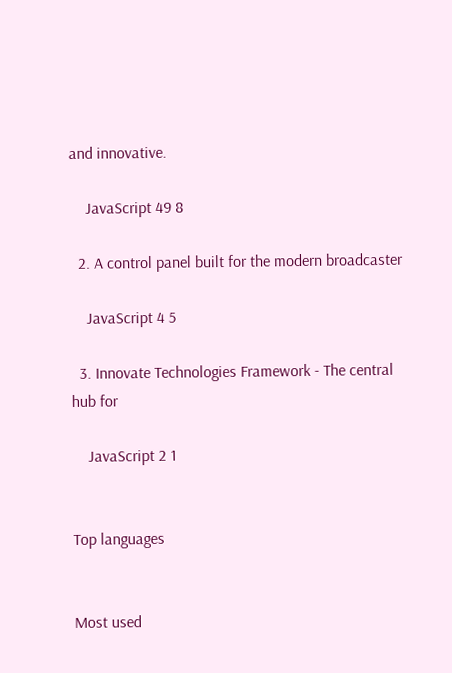and innovative.

    JavaScript 49 8

  2. A control panel built for the modern broadcaster

    JavaScript 4 5

  3. Innovate Technologies Framework - The central hub for

    JavaScript 2 1


Top languages


Most used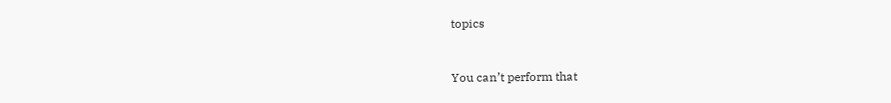topics


You can’t perform that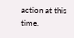action at this time.